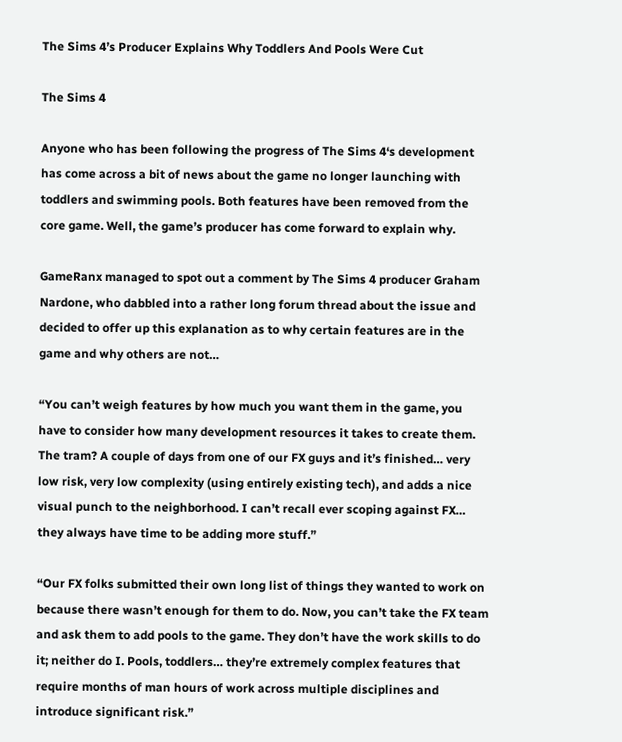The Sims 4’s Producer Explains Why Toddlers And Pools Were Cut

The Sims 4

Anyone who has been following the progress of The Sims 4‘s development has come across a bit of news about the game no longer launching with toddlers and swimming pools. Both features have been removed from the core game. Well, the game’s producer has come forward to explain why.

GameRanx managed to spot out a comment by The Sims 4 producer Graham Nardone, who dabbled into a rather long forum thread about the issue and decided to offer up this explanation as to why certain features are in the game and why others are not…

“You can’t weigh features by how much you want them in the game, you have to consider how many development resources it takes to create them. The tram? A couple of days from one of our FX guys and it’s finished… very low risk, very low complexity (using entirely existing tech), and adds a nice visual punch to the neighborhood. I can’t recall ever scoping against FX… they always have time to be adding more stuff.”

“Our FX folks submitted their own long list of things they wanted to work on because there wasn’t enough for them to do. Now, you can’t take the FX team and ask them to add pools to the game. They don’t have the work skills to do it; neither do I. Pools, toddlers… they’re extremely complex features that require months of man hours of work across multiple disciplines and introduce significant risk.”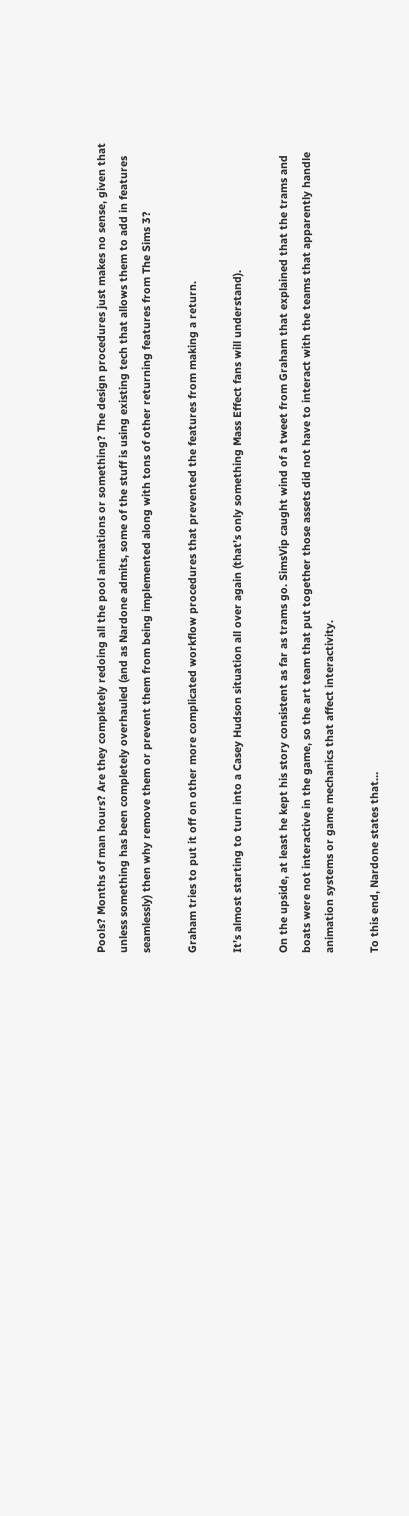Pools? Months of man hours? Are they completely redoing all the pool animations or something? The design procedures just makes no sense, given that unless something has been completely overhauled (and as Nardone admits, some of the stuff is using existing tech that allows them to add in features seamlessly) then why remove them or prevent them from being implemented along with tons of other returning features from The Sims 3?

Graham tries to put it off on other more complicated workflow procedures that prevented the features from making a return.

It’s almost starting to turn into a Casey Hudson situation all over again (that’s only something Mass Effect fans will understand).

On the upside, at least he kept his story consistent as far as trams go. SimsVip caught wind of a tweet from Graham that explained that the trams and boats were not interactive in the game, so the art team that put together those assets did not have to interact with the teams that apparently handle animation systems or game mechanics that affect interactivity.

To this end, Nardone states that…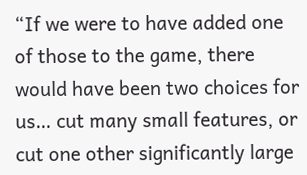“If we were to have added one of those to the game, there would have been two choices for us… cut many small features, or cut one other significantly large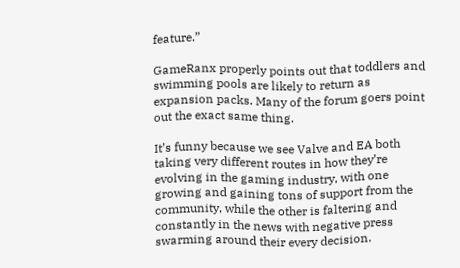feature.”

GameRanx properly points out that toddlers and swimming pools are likely to return as expansion packs. Many of the forum goers point out the exact same thing.

It’s funny because we see Valve and EA both taking very different routes in how they’re evolving in the gaming industry, with one growing and gaining tons of support from the community, while the other is faltering and constantly in the news with negative press swarming around their every decision.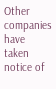Other companies have taken notice of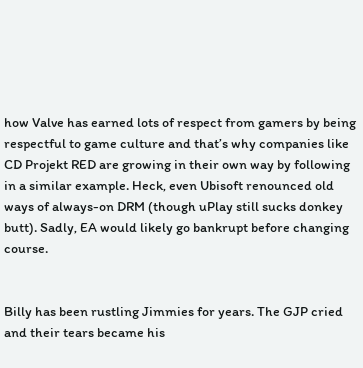how Valve has earned lots of respect from gamers by being respectful to game culture and that’s why companies like CD Projekt RED are growing in their own way by following in a similar example. Heck, even Ubisoft renounced old ways of always-on DRM (though uPlay still sucks donkey butt). Sadly, EA would likely go bankrupt before changing course.


Billy has been rustling Jimmies for years. The GJP cried and their tears became his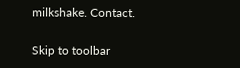milkshake. Contact.

Skip to toolbar